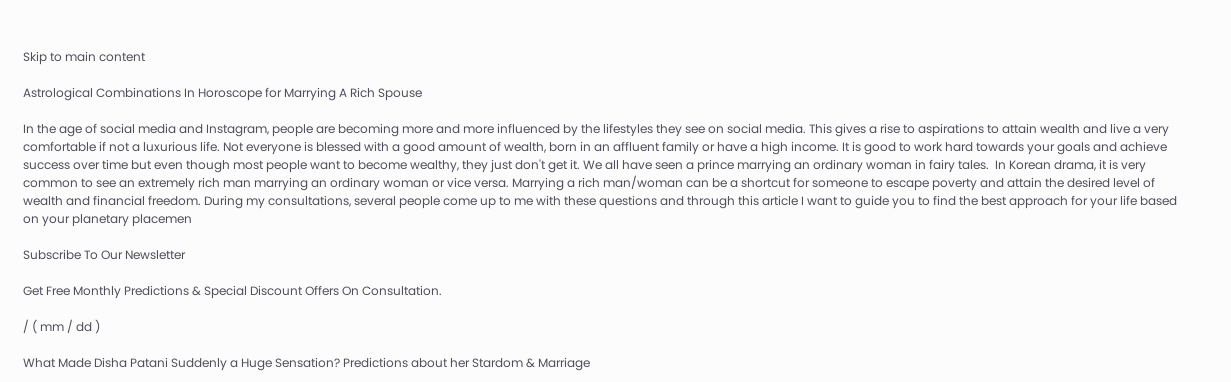Skip to main content

Astrological Combinations In Horoscope for Marrying A Rich Spouse

In the age of social media and Instagram, people are becoming more and more influenced by the lifestyles they see on social media. This gives a rise to aspirations to attain wealth and live a very comfortable if not a luxurious life. Not everyone is blessed with a good amount of wealth, born in an affluent family or have a high income. It is good to work hard towards your goals and achieve success over time but even though most people want to become wealthy, they just don't get it. We all have seen a prince marrying an ordinary woman in fairy tales.  In Korean drama, it is very common to see an extremely rich man marrying an ordinary woman or vice versa. Marrying a rich man/woman can be a shortcut for someone to escape poverty and attain the desired level of wealth and financial freedom. During my consultations, several people come up to me with these questions and through this article I want to guide you to find the best approach for your life based on your planetary placemen

Subscribe To Our Newsletter

Get Free Monthly Predictions & Special Discount Offers On Consultation.

/ ( mm / dd )

What Made Disha Patani Suddenly a Huge Sensation? Predictions about her Stardom & Marriage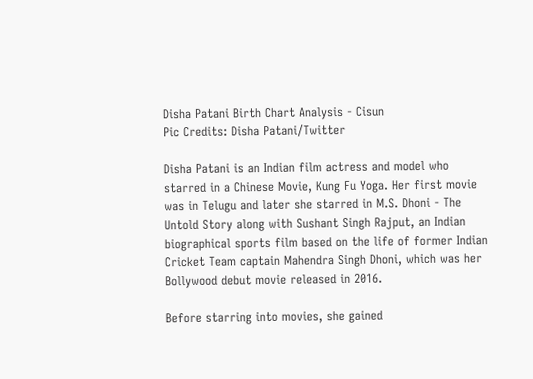Disha Patani Birth Chart Analysis - Cisun
Pic Credits: Disha Patani/Twitter

Disha Patani is an Indian film actress and model who starred in a Chinese Movie, Kung Fu Yoga. Her first movie was in Telugu and later she starred in M.S. Dhoni - The Untold Story along with Sushant Singh Rajput, an Indian biographical sports film based on the life of former Indian Cricket Team captain Mahendra Singh Dhoni, which was her Bollywood debut movie released in 2016.

Before starring into movies, she gained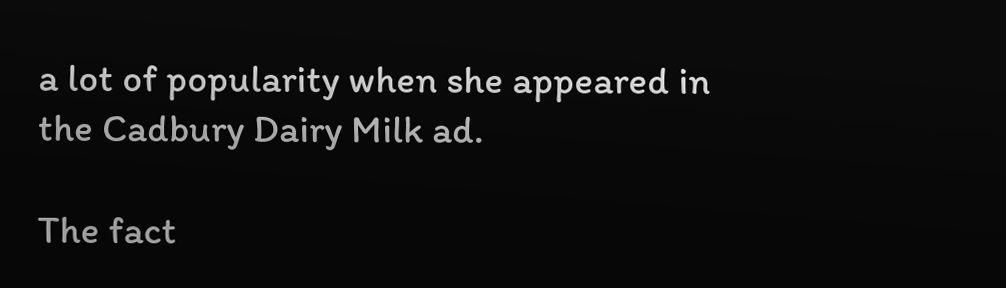a lot of popularity when she appeared in the Cadbury Dairy Milk ad.

The fact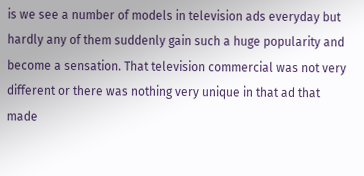is we see a number of models in television ads everyday but hardly any of them suddenly gain such a huge popularity and become a sensation. That television commercial was not very different or there was nothing very unique in that ad that made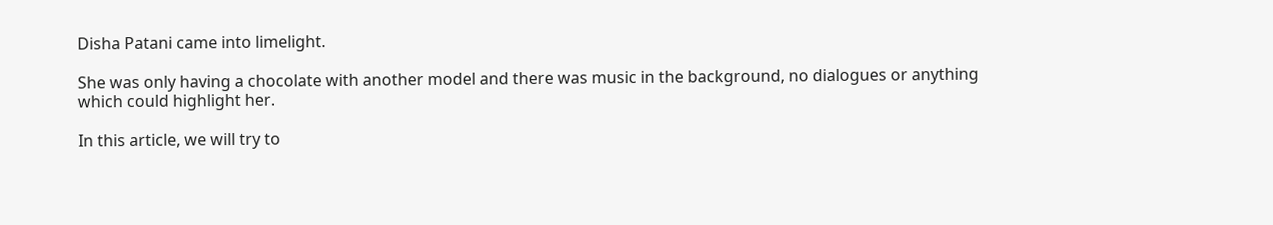Disha Patani came into limelight.

She was only having a chocolate with another model and there was music in the background, no dialogues or anything which could highlight her.

In this article, we will try to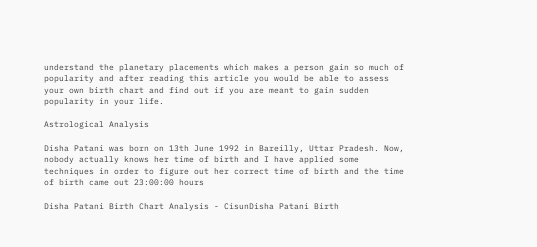understand the planetary placements which makes a person gain so much of popularity and after reading this article you would be able to assess your own birth chart and find out if you are meant to gain sudden popularity in your life.

Astrological Analysis

Disha Patani was born on 13th June 1992 in Bareilly, Uttar Pradesh. Now, nobody actually knows her time of birth and I have applied some techniques in order to figure out her correct time of birth and the time of birth came out 23:00:00 hours

Disha Patani Birth Chart Analysis - CisunDisha Patani Birth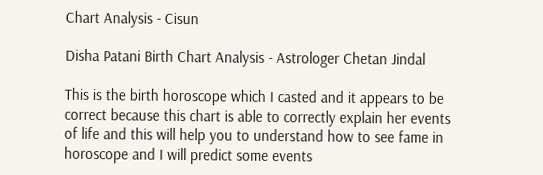Chart Analysis - Cisun

Disha Patani Birth Chart Analysis - Astrologer Chetan Jindal

This is the birth horoscope which I casted and it appears to be correct because this chart is able to correctly explain her events of life and this will help you to understand how to see fame in horoscope and I will predict some events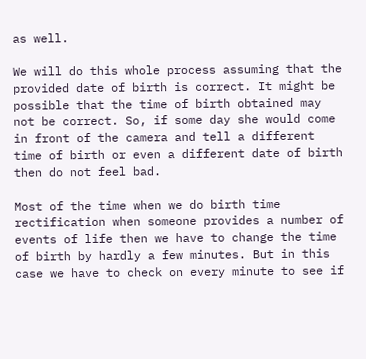as well.

We will do this whole process assuming that the provided date of birth is correct. It might be possible that the time of birth obtained may not be correct. So, if some day she would come in front of the camera and tell a different time of birth or even a different date of birth then do not feel bad.

Most of the time when we do birth time rectification when someone provides a number of events of life then we have to change the time of birth by hardly a few minutes. But in this case we have to check on every minute to see if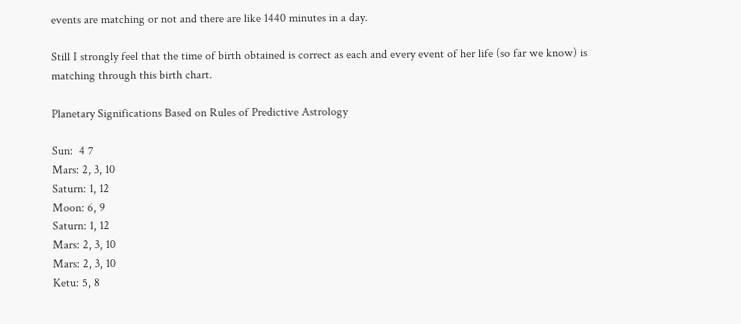events are matching or not and there are like 1440 minutes in a day.

Still I strongly feel that the time of birth obtained is correct as each and every event of her life (so far we know) is matching through this birth chart.

Planetary Significations Based on Rules of Predictive Astrology

Sun:  4 7
Mars: 2, 3, 10
Saturn: 1, 12
Moon: 6, 9
Saturn: 1, 12
Mars: 2, 3, 10
Mars: 2, 3, 10
Ketu: 5, 8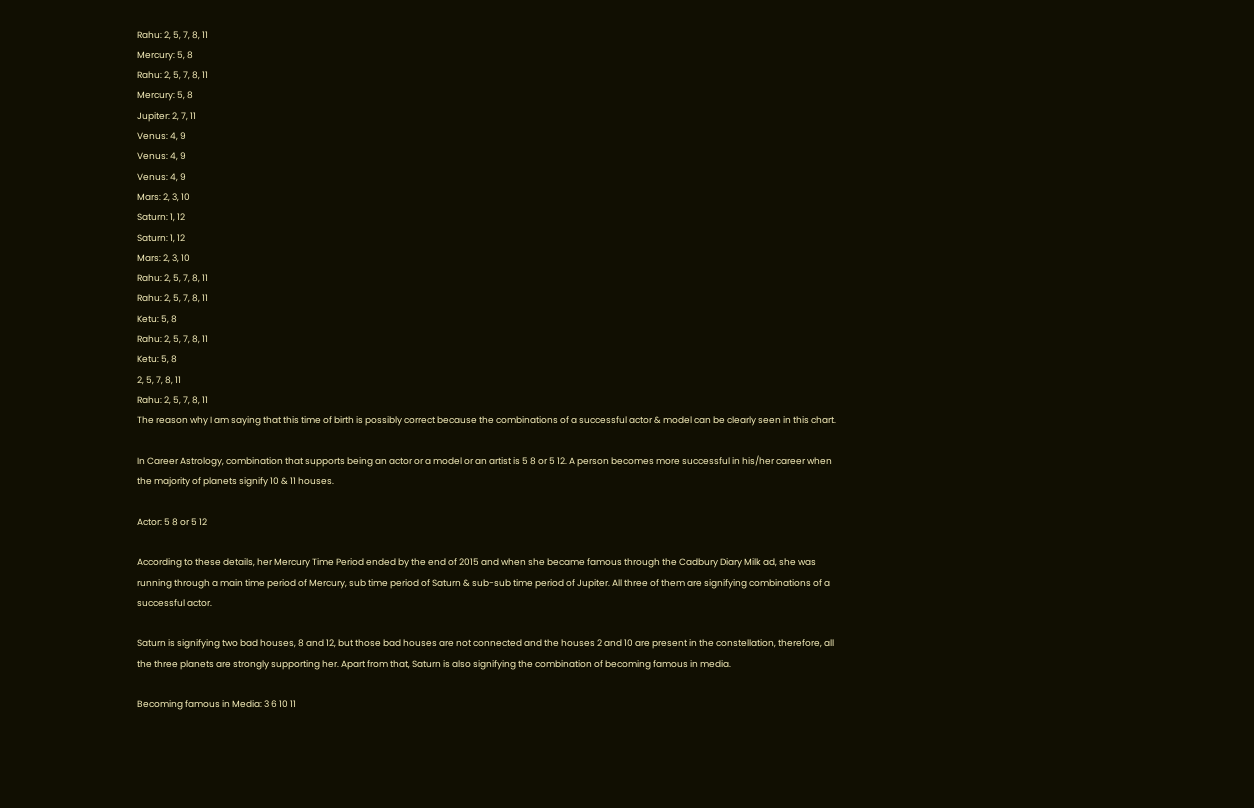Rahu: 2, 5, 7, 8, 11
Mercury: 5, 8
Rahu: 2, 5, 7, 8, 11
Mercury: 5, 8
Jupiter: 2, 7, 11
Venus: 4, 9
Venus: 4, 9
Venus: 4, 9
Mars: 2, 3, 10
Saturn: 1, 12
Saturn: 1, 12
Mars: 2, 3, 10
Rahu: 2, 5, 7, 8, 11
Rahu: 2, 5, 7, 8, 11
Ketu: 5, 8
Rahu: 2, 5, 7, 8, 11
Ketu: 5, 8
2, 5, 7, 8, 11
Rahu: 2, 5, 7, 8, 11
The reason why I am saying that this time of birth is possibly correct because the combinations of a successful actor & model can be clearly seen in this chart.

In Career Astrology, combination that supports being an actor or a model or an artist is 5 8 or 5 12. A person becomes more successful in his/her career when the majority of planets signify 10 & 11 houses.

Actor: 5 8 or 5 12

According to these details, her Mercury Time Period ended by the end of 2015 and when she became famous through the Cadbury Diary Milk ad, she was running through a main time period of Mercury, sub time period of Saturn & sub-sub time period of Jupiter. All three of them are signifying combinations of a successful actor.

Saturn is signifying two bad houses, 8 and 12, but those bad houses are not connected and the houses 2 and 10 are present in the constellation, therefore, all the three planets are strongly supporting her. Apart from that, Saturn is also signifying the combination of becoming famous in media.

Becoming famous in Media: 3 6 10 11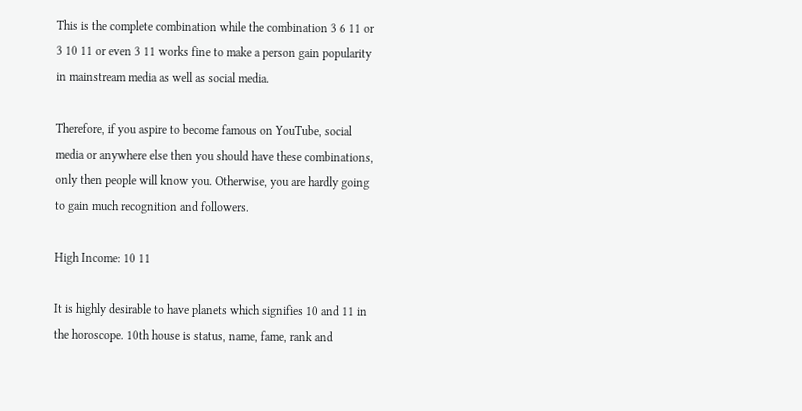This is the complete combination while the combination 3 6 11 or 3 10 11 or even 3 11 works fine to make a person gain popularity in mainstream media as well as social media.

Therefore, if you aspire to become famous on YouTube, social media or anywhere else then you should have these combinations, only then people will know you. Otherwise, you are hardly going to gain much recognition and followers.

High Income: 10 11

It is highly desirable to have planets which signifies 10 and 11 in the horoscope. 10th house is status, name, fame, rank and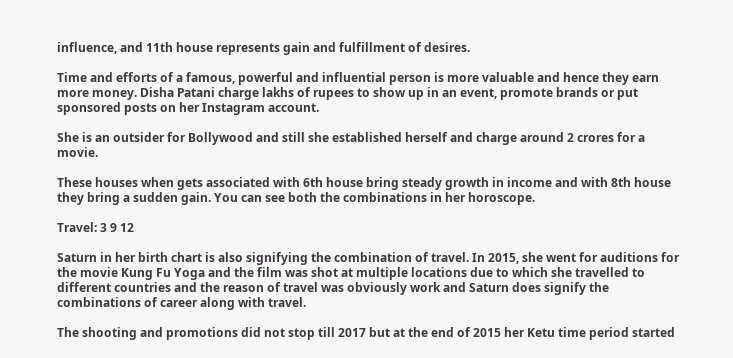influence, and 11th house represents gain and fulfillment of desires.

Time and efforts of a famous, powerful and influential person is more valuable and hence they earn more money. Disha Patani charge lakhs of rupees to show up in an event, promote brands or put sponsored posts on her Instagram account.

She is an outsider for Bollywood and still she established herself and charge around 2 crores for a movie.

These houses when gets associated with 6th house bring steady growth in income and with 8th house they bring a sudden gain. You can see both the combinations in her horoscope.

Travel: 3 9 12

Saturn in her birth chart is also signifying the combination of travel. In 2015, she went for auditions for the movie Kung Fu Yoga and the film was shot at multiple locations due to which she travelled to different countries and the reason of travel was obviously work and Saturn does signify the combinations of career along with travel.

The shooting and promotions did not stop till 2017 but at the end of 2015 her Ketu time period started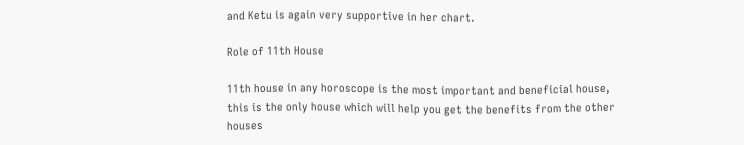and Ketu is again very supportive in her chart.

Role of 11th House

11th house in any horoscope is the most important and beneficial house, this is the only house which will help you get the benefits from the other houses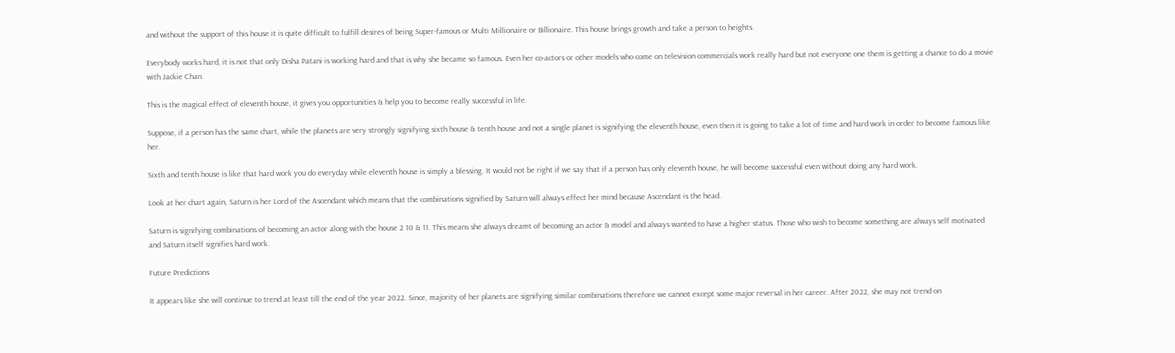and without the support of this house it is quite difficult to fulfill desires of being Super-famous or Multi Millionaire or Billionaire. This house brings growth and take a person to heights.

Everybody works hard, it is not that only Disha Patani is working hard and that is why she became so famous. Even her co-actors or other models who come on television commercials work really hard but not everyone one them is getting a chance to do a movie with Jackie Chan.

This is the magical effect of eleventh house, it gives you opportunities & help you to become really successful in life.

Suppose, if a person has the same chart, while the planets are very strongly signifying sixth house & tenth house and not a single planet is signifying the eleventh house, even then it is going to take a lot of time and hard work in order to become famous like her.

Sixth and tenth house is like that hard work you do everyday while eleventh house is simply a blessing. It would not be right if we say that if a person has only eleventh house, he will become successful even without doing any hard work.

Look at her chart again, Saturn is her Lord of the Ascendant which means that the combinations signified by Saturn will always effect her mind because Ascendant is the head.

Saturn is signifying combinations of becoming an actor along with the house 2 10 & 11. This means she always dreamt of becoming an actor & model and always wanted to have a higher status. Those who wish to become something are always self motivated and Saturn itself signifies hard work.

Future Predictions

It appears like she will continue to trend at least till the end of the year 2022. Since, majority of her planets are signifying similar combinations therefore we cannot except some major reversal in her career. After 2022, she may not trend on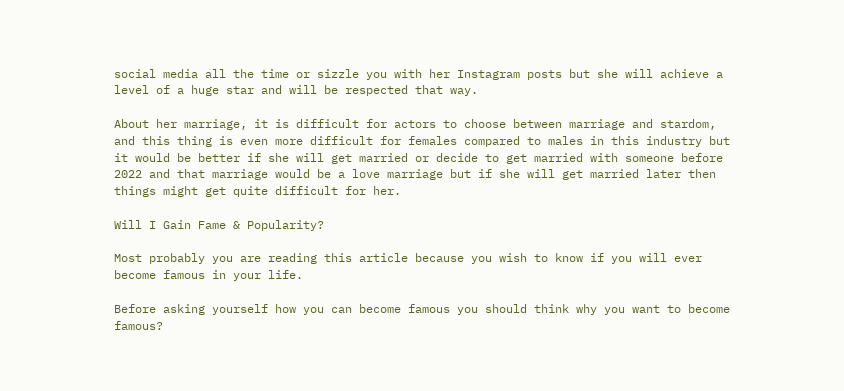social media all the time or sizzle you with her Instagram posts but she will achieve a level of a huge star and will be respected that way.

About her marriage, it is difficult for actors to choose between marriage and stardom, and this thing is even more difficult for females compared to males in this industry but it would be better if she will get married or decide to get married with someone before 2022 and that marriage would be a love marriage but if she will get married later then things might get quite difficult for her.

Will I Gain Fame & Popularity?

Most probably you are reading this article because you wish to know if you will ever become famous in your life.

Before asking yourself how you can become famous you should think why you want to become famous?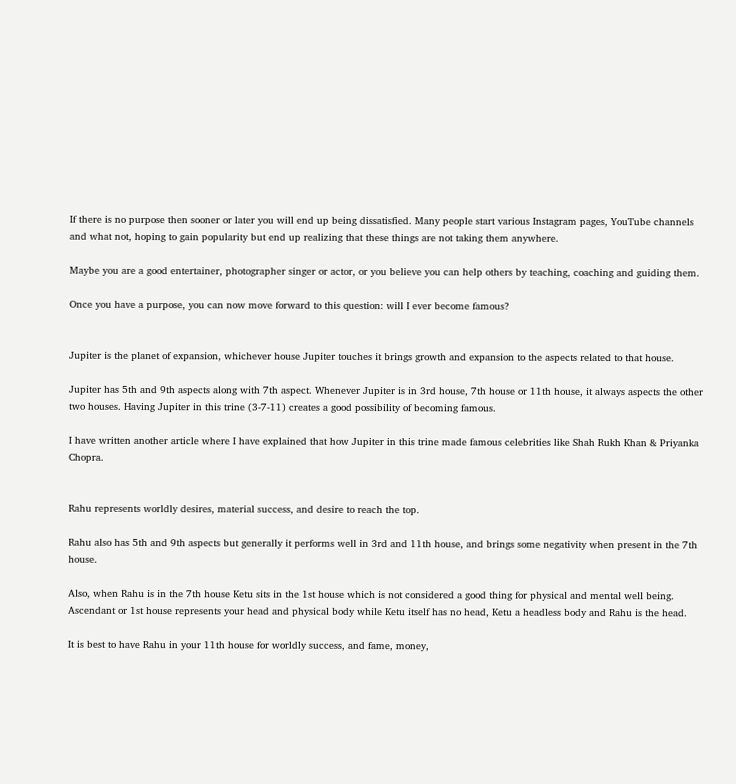If there is no purpose then sooner or later you will end up being dissatisfied. Many people start various Instagram pages, YouTube channels and what not, hoping to gain popularity but end up realizing that these things are not taking them anywhere.

Maybe you are a good entertainer, photographer singer or actor, or you believe you can help others by teaching, coaching and guiding them.

Once you have a purpose, you can now move forward to this question: will I ever become famous?


Jupiter is the planet of expansion, whichever house Jupiter touches it brings growth and expansion to the aspects related to that house.

Jupiter has 5th and 9th aspects along with 7th aspect. Whenever Jupiter is in 3rd house, 7th house or 11th house, it always aspects the other two houses. Having Jupiter in this trine (3-7-11) creates a good possibility of becoming famous.

I have written another article where I have explained that how Jupiter in this trine made famous celebrities like Shah Rukh Khan & Priyanka Chopra.


Rahu represents worldly desires, material success, and desire to reach the top.

Rahu also has 5th and 9th aspects but generally it performs well in 3rd and 11th house, and brings some negativity when present in the 7th house.

Also, when Rahu is in the 7th house Ketu sits in the 1st house which is not considered a good thing for physical and mental well being. Ascendant or 1st house represents your head and physical body while Ketu itself has no head, Ketu a headless body and Rahu is the head.

It is best to have Rahu in your 11th house for worldly success, and fame, money,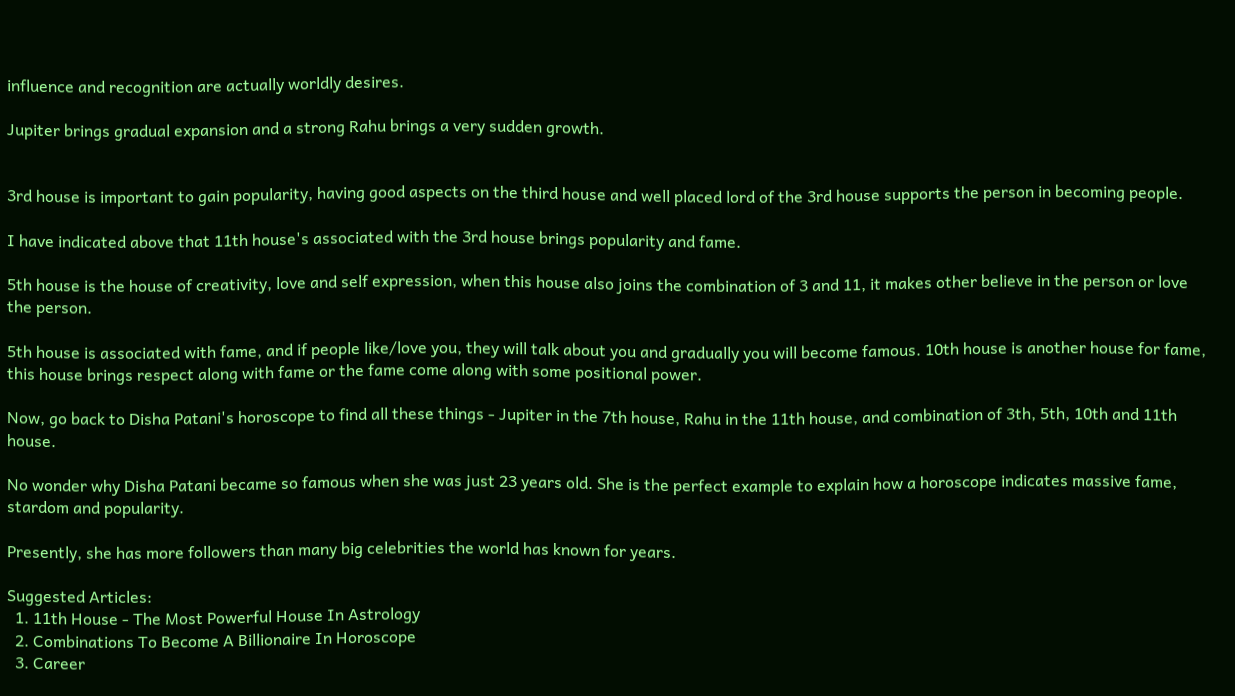influence and recognition are actually worldly desires.

Jupiter brings gradual expansion and a strong Rahu brings a very sudden growth.


3rd house is important to gain popularity, having good aspects on the third house and well placed lord of the 3rd house supports the person in becoming people.

I have indicated above that 11th house's associated with the 3rd house brings popularity and fame.

5th house is the house of creativity, love and self expression, when this house also joins the combination of 3 and 11, it makes other believe in the person or love the person.

5th house is associated with fame, and if people like/love you, they will talk about you and gradually you will become famous. 10th house is another house for fame, this house brings respect along with fame or the fame come along with some positional power.

Now, go back to Disha Patani's horoscope to find all these things - Jupiter in the 7th house, Rahu in the 11th house, and combination of 3th, 5th, 10th and 11th house.

No wonder why Disha Patani became so famous when she was just 23 years old. She is the perfect example to explain how a horoscope indicates massive fame, stardom and popularity.

Presently, she has more followers than many big celebrities the world has known for years.

Suggested Articles:
  1. 11th House - The Most Powerful House In Astrology
  2. Combinations To Become A Billionaire In Horoscope
  3. Career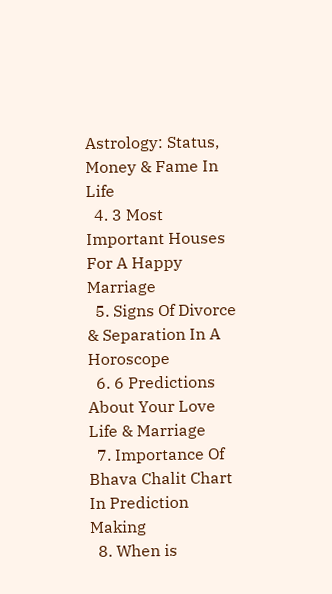Astrology: Status, Money & Fame In Life
  4. 3 Most Important Houses For A Happy Marriage
  5. Signs Of Divorce & Separation In A Horoscope
  6. 6 Predictions About Your Love Life & Marriage
  7. Importance Of Bhava Chalit Chart In Prediction Making
  8. When is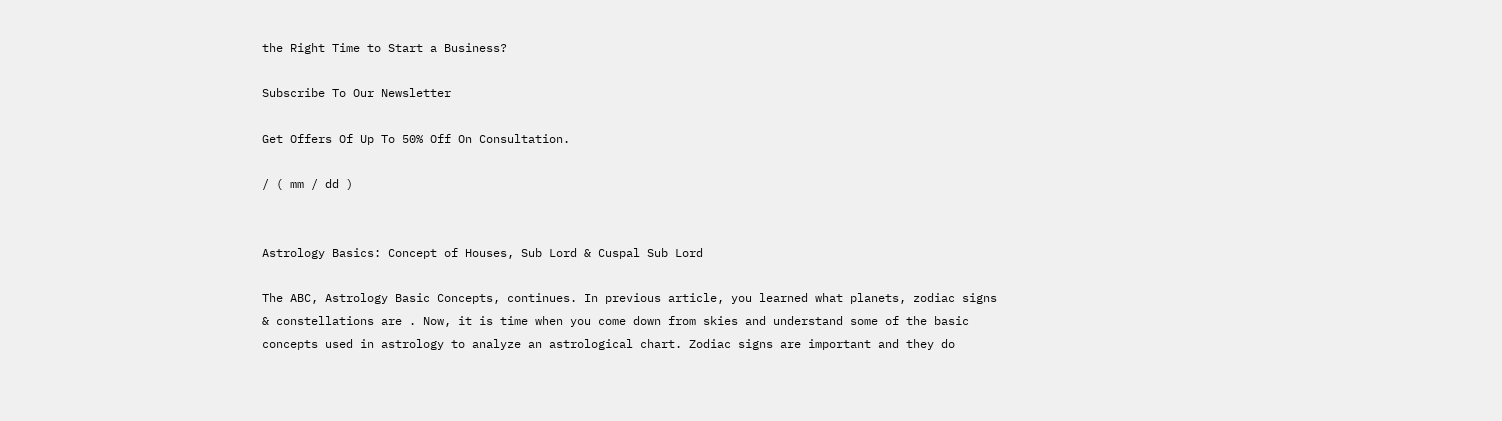the Right Time to Start a Business?

Subscribe To Our Newsletter

Get Offers Of Up To 50% Off On Consultation.

/ ( mm / dd )


Astrology Basics: Concept of Houses, Sub Lord & Cuspal Sub Lord

The ABC, Astrology Basic Concepts, continues. In previous article, you learned what planets, zodiac signs & constellations are . Now, it is time when you come down from skies and understand some of the basic concepts used in astrology to analyze an astrological chart. Zodiac signs are important and they do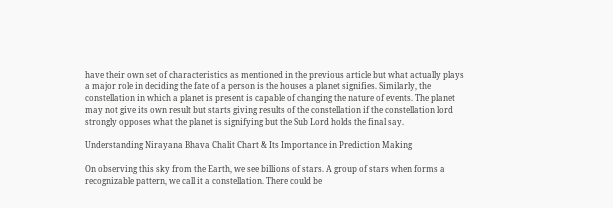have their own set of characteristics as mentioned in the previous article but what actually plays a major role in deciding the fate of a person is the houses a planet signifies. Similarly, the constellation in which a planet is present is capable of changing the nature of events. The planet may not give its own result but starts giving results of the constellation if the constellation lord strongly opposes what the planet is signifying but the Sub Lord holds the final say.

Understanding Nirayana Bhava Chalit Chart & Its Importance in Prediction Making

On observing this sky from the Earth, we see billions of stars. A group of stars when forms a recognizable pattern, we call it a constellation. There could be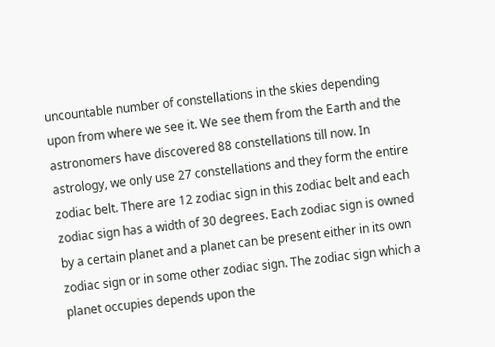uncountable number of constellations in the skies depending upon from where we see it. We see them from the Earth and the astronomers have discovered 88 constellations till now. In astrology, we only use 27 constellations and they form the entire zodiac belt. There are 12 zodiac sign in this zodiac belt and each zodiac sign has a width of 30 degrees. Each zodiac sign is owned by a certain planet and a planet can be present either in its own zodiac sign or in some other zodiac sign. The zodiac sign which a planet occupies depends upon the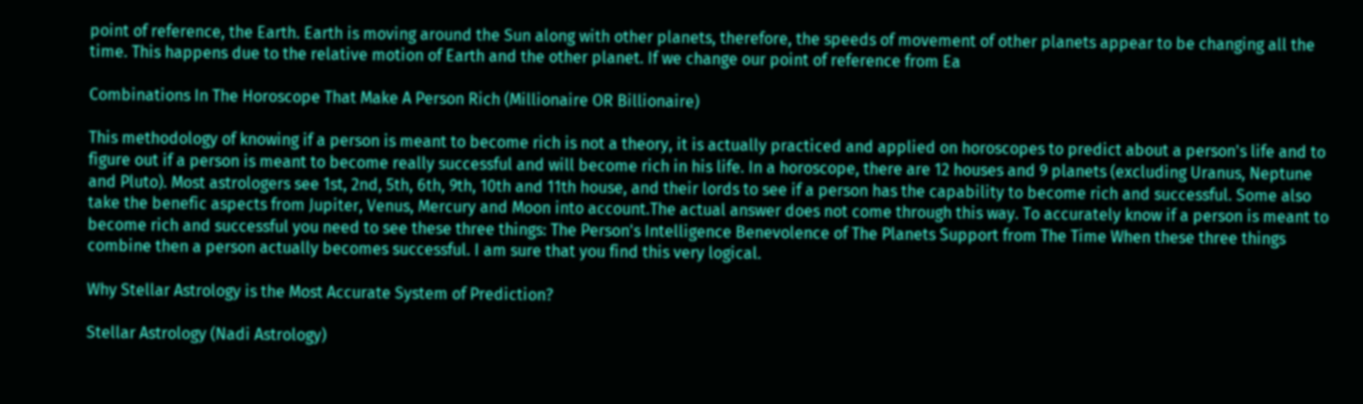point of reference, the Earth. Earth is moving around the Sun along with other planets, therefore, the speeds of movement of other planets appear to be changing all the time. This happens due to the relative motion of Earth and the other planet. If we change our point of reference from Ea

Combinations In The Horoscope That Make A Person Rich (Millionaire OR Billionaire)

This methodology of knowing if a person is meant to become rich is not a theory, it is actually practiced and applied on horoscopes to predict about a person's life and to figure out if a person is meant to become really successful and will become rich in his life. In a horoscope, there are 12 houses and 9 planets (excluding Uranus, Neptune and Pluto). Most astrologers see 1st, 2nd, 5th, 6th, 9th, 10th and 11th house, and their lords to see if a person has the capability to become rich and successful. Some also take the benefic aspects from Jupiter, Venus, Mercury and Moon into account.The actual answer does not come through this way. To accurately know if a person is meant to become rich and successful you need to see these three things: The Person's Intelligence Benevolence of The Planets Support from The Time When these three things combine then a person actually becomes successful. I am sure that you find this very logical.

Why Stellar Astrology is the Most Accurate System of Prediction?

Stellar Astrology (Nadi Astrology)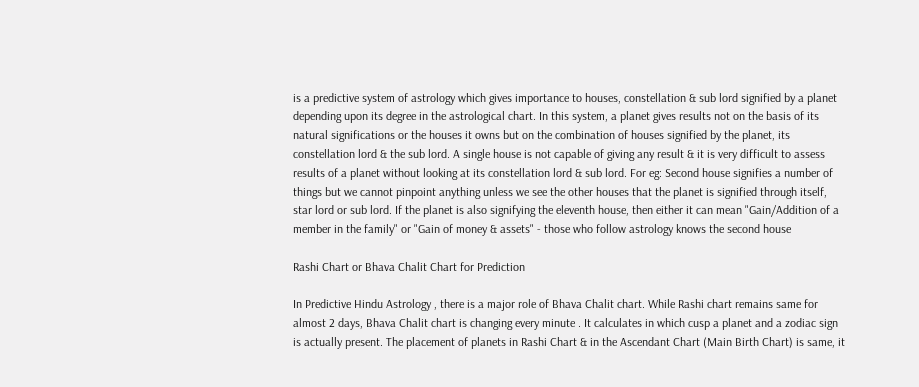is a predictive system of astrology which gives importance to houses, constellation & sub lord signified by a planet depending upon its degree in the astrological chart. In this system, a planet gives results not on the basis of its natural significations or the houses it owns but on the combination of houses signified by the planet, its constellation lord & the sub lord. A single house is not capable of giving any result & it is very difficult to assess results of a planet without looking at its constellation lord & sub lord. For eg: Second house signifies a number of things but we cannot pinpoint anything unless we see the other houses that the planet is signified through itself, star lord or sub lord. If the planet is also signifying the eleventh house, then either it can mean "Gain/Addition of a member in the family" or "Gain of money & assets" - those who follow astrology knows the second house

Rashi Chart or Bhava Chalit Chart for Prediction

In Predictive Hindu Astrology , there is a major role of Bhava Chalit chart. While Rashi chart remains same for almost 2 days, Bhava Chalit chart is changing every minute . It calculates in which cusp a planet and a zodiac sign is actually present. The placement of planets in Rashi Chart & in the Ascendant Chart (Main Birth Chart) is same, it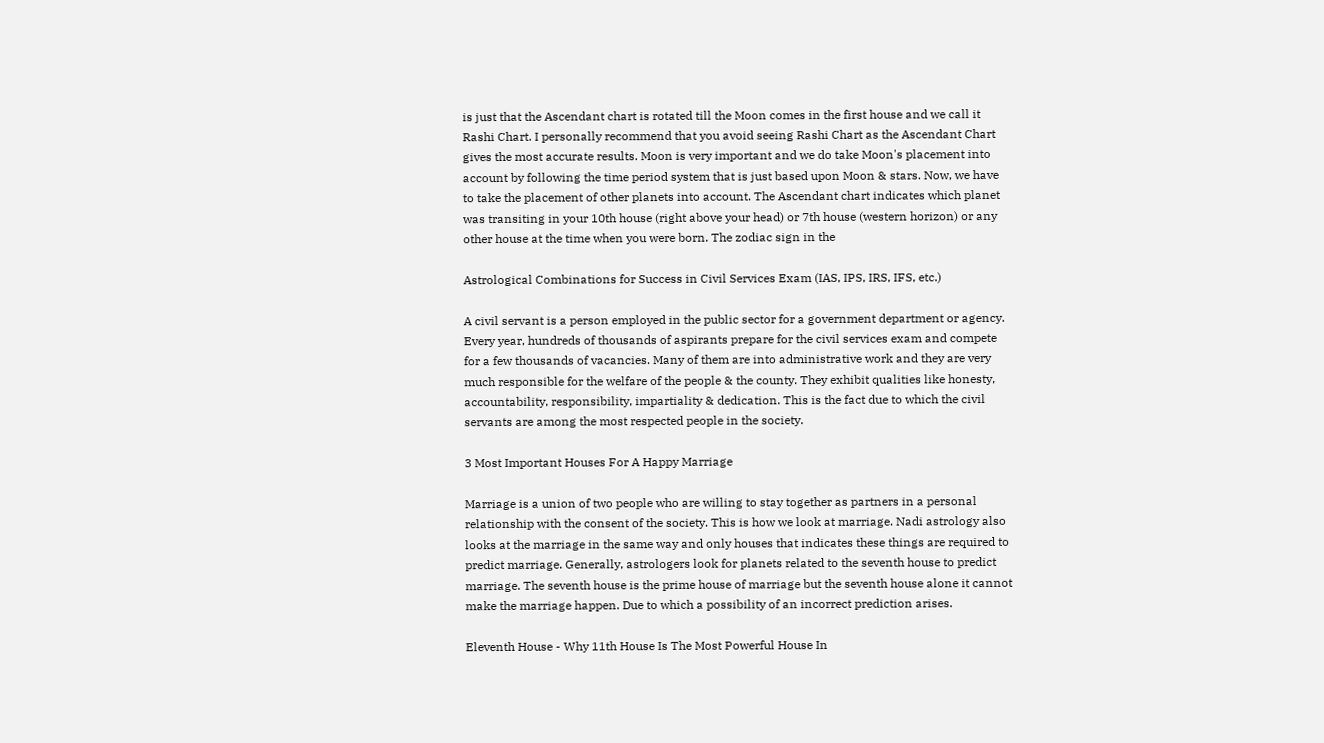is just that the Ascendant chart is rotated till the Moon comes in the first house and we call it Rashi Chart. I personally recommend that you avoid seeing Rashi Chart as the Ascendant Chart gives the most accurate results. Moon is very important and we do take Moon's placement into account by following the time period system that is just based upon Moon & stars. Now, we have to take the placement of other planets into account. The Ascendant chart indicates which planet was transiting in your 10th house (right above your head) or 7th house (western horizon) or any other house at the time when you were born. The zodiac sign in the

Astrological Combinations for Success in Civil Services Exam (IAS, IPS, IRS, IFS, etc.)

A civil servant is a person employed in the public sector for a government department or agency. Every year, hundreds of thousands of aspirants prepare for the civil services exam and compete for a few thousands of vacancies. Many of them are into administrative work and they are very much responsible for the welfare of the people & the county. They exhibit qualities like honesty, accountability, responsibility, impartiality & dedication. This is the fact due to which the civil servants are among the most respected people in the society.

3 Most Important Houses For A Happy Marriage

Marriage is a union of two people who are willing to stay together as partners in a personal relationship with the consent of the society. This is how we look at marriage. Nadi astrology also looks at the marriage in the same way and only houses that indicates these things are required to predict marriage. Generally, astrologers look for planets related to the seventh house to predict marriage. The seventh house is the prime house of marriage but the seventh house alone it cannot make the marriage happen. Due to which a possibility of an incorrect prediction arises.

Eleventh House - Why 11th House Is The Most Powerful House In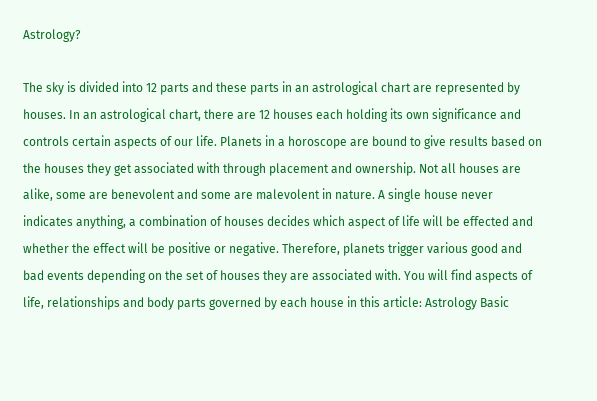Astrology?

The sky is divided into 12 parts and these parts in an astrological chart are represented by houses. In an astrological chart, there are 12 houses each holding its own significance and controls certain aspects of our life. Planets in a horoscope are bound to give results based on the houses they get associated with through placement and ownership. Not all houses are alike, some are benevolent and some are malevolent in nature. A single house never indicates anything, a combination of houses decides which aspect of life will be effected and whether the effect will be positive or negative. Therefore, planets trigger various good and bad events depending on the set of houses they are associated with. You will find aspects of life, relationships and body parts governed by each house in this article: Astrology Basic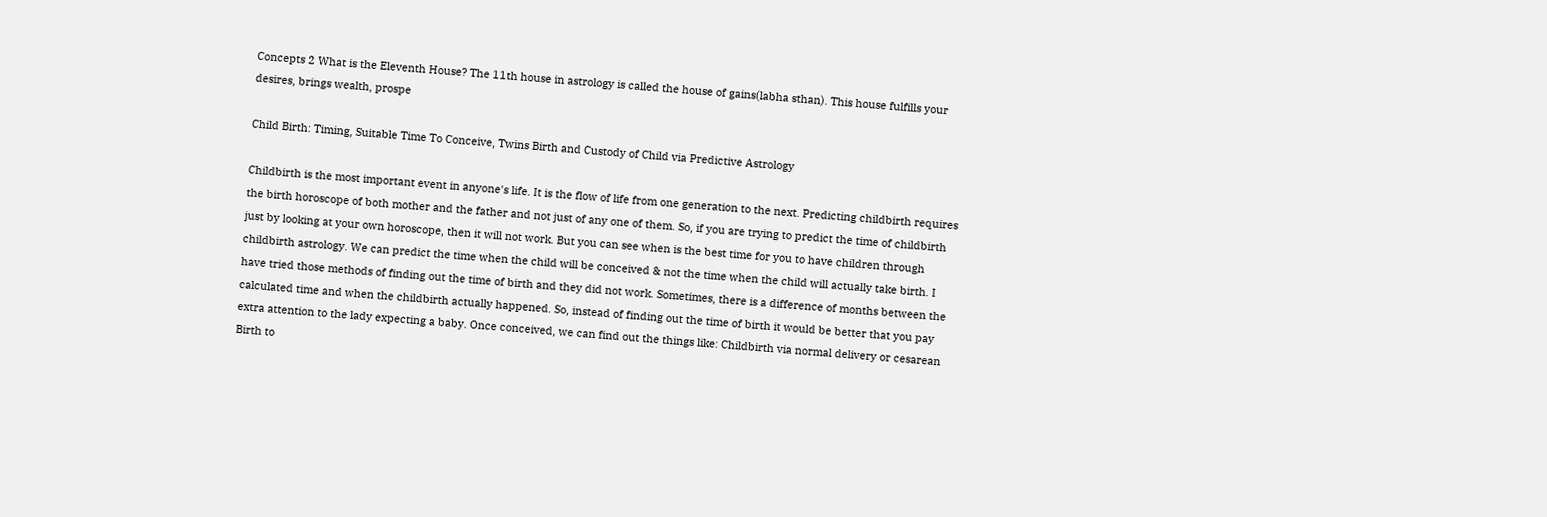Concepts 2 What is the Eleventh House? The 11th house in astrology is called the house of gains(labha sthan). This house fulfills your desires, brings wealth, prospe

Child Birth: Timing, Suitable Time To Conceive, Twins Birth and Custody of Child via Predictive Astrology

Childbirth is the most important event in anyone's life. It is the flow of life from one generation to the next. Predicting childbirth requires the birth horoscope of both mother and the father and not just of any one of them. So, if you are trying to predict the time of childbirth just by looking at your own horoscope, then it will not work. But you can see when is the best time for you to have children through childbirth astrology. We can predict the time when the child will be conceived & not the time when the child will actually take birth. I have tried those methods of finding out the time of birth and they did not work. Sometimes, there is a difference of months between the calculated time and when the childbirth actually happened. So, instead of finding out the time of birth it would be better that you pay extra attention to the lady expecting a baby. Once conceived, we can find out the things like: Childbirth via normal delivery or cesarean Birth to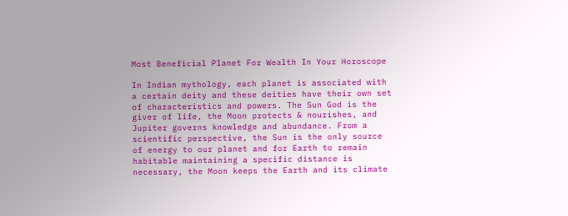Most Beneficial Planet For Wealth In Your Horoscope

In Indian mythology, each planet is associated with a certain deity and these deities have their own set of characteristics and powers. The Sun God is the giver of life, the Moon protects & nourishes, and Jupiter governs knowledge and abundance. From a scientific perspective, the Sun is the only source of energy to our planet and for Earth to remain habitable maintaining a specific distance is necessary, the Moon keeps the Earth and its climate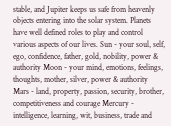stable, and Jupiter keeps us safe from heavenly objects entering into the solar system. Planets have well defined roles to play and control various aspects of our lives. Sun - your soul, self, ego, confidence, father, gold, nobility, power & authority Moon - your mind, emotions, feelings, thoughts, mother, silver, power & authority Mars - land, property, passion, security, brother, competitiveness and courage Mercury - intelligence, learning, wit, business, trade and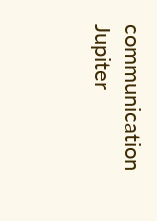communication Jupiter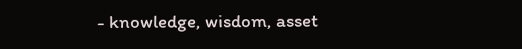- knowledge, wisdom, asset